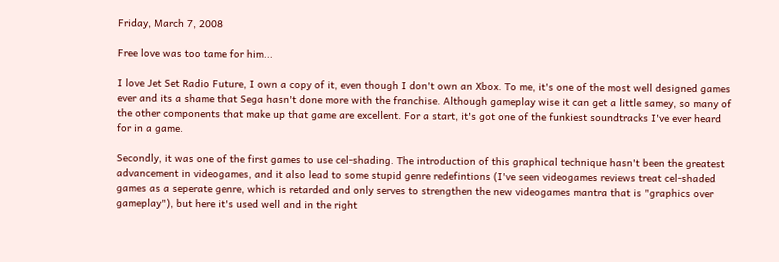Friday, March 7, 2008

Free love was too tame for him...

I love Jet Set Radio Future, I own a copy of it, even though I don't own an Xbox. To me, it's one of the most well designed games ever and its a shame that Sega hasn't done more with the franchise. Although gameplay wise it can get a little samey, so many of the other components that make up that game are excellent. For a start, it's got one of the funkiest soundtracks I've ever heard for in a game.

Secondly, it was one of the first games to use cel-shading. The introduction of this graphical technique hasn't been the greatest advancement in videogames, and it also lead to some stupid genre redefintions (I've seen videogames reviews treat cel-shaded games as a seperate genre, which is retarded and only serves to strengthen the new videogames mantra that is "graphics over gameplay"), but here it's used well and in the right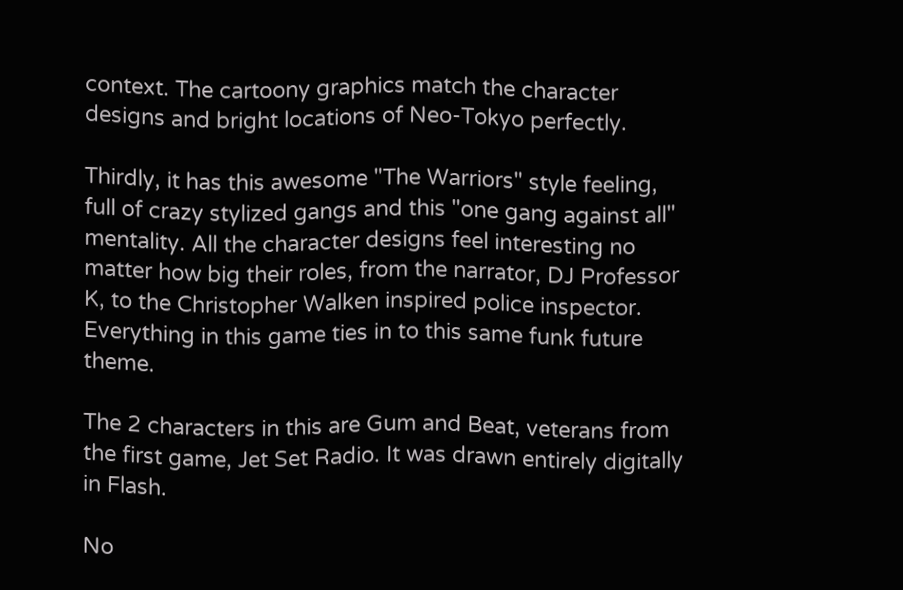context. The cartoony graphics match the character designs and bright locations of Neo-Tokyo perfectly.

Thirdly, it has this awesome "The Warriors" style feeling, full of crazy stylized gangs and this "one gang against all" mentality. All the character designs feel interesting no matter how big their roles, from the narrator, DJ Professor K, to the Christopher Walken inspired police inspector. Everything in this game ties in to this same funk future theme.

The 2 characters in this are Gum and Beat, veterans from the first game, Jet Set Radio. It was drawn entirely digitally in Flash.

No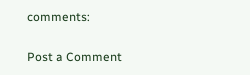comments:

Post a Comment